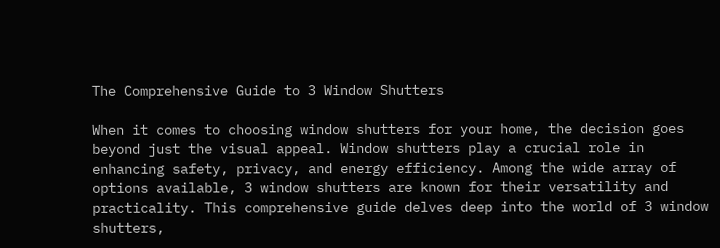The Comprehensive Guide to 3 Window Shutters

When it comes to choosing window shutters for your home, the decision goes beyond just the visual appeal. Window shutters play a crucial role in enhancing safety, privacy, and energy efficiency. Among the wide array of options available, 3 window shutters are known for their versatility and practicality. This comprehensive guide delves deep into the world of 3 window shutters,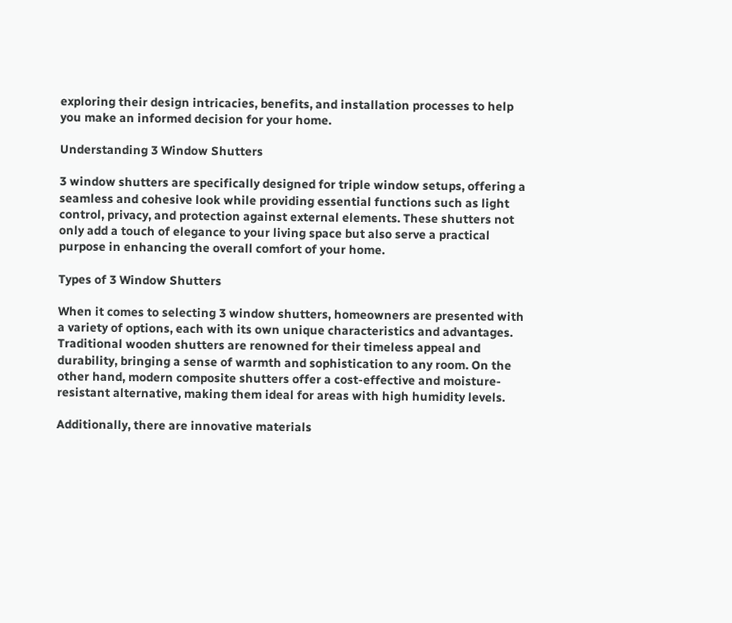exploring their design intricacies, benefits, and installation processes to help you make an informed decision for your home.

Understanding 3 Window Shutters

3 window shutters are specifically designed for triple window setups, offering a seamless and cohesive look while providing essential functions such as light control, privacy, and protection against external elements. These shutters not only add a touch of elegance to your living space but also serve a practical purpose in enhancing the overall comfort of your home.

Types of 3 Window Shutters

When it comes to selecting 3 window shutters, homeowners are presented with a variety of options, each with its own unique characteristics and advantages. Traditional wooden shutters are renowned for their timeless appeal and durability, bringing a sense of warmth and sophistication to any room. On the other hand, modern composite shutters offer a cost-effective and moisture-resistant alternative, making them ideal for areas with high humidity levels.

Additionally, there are innovative materials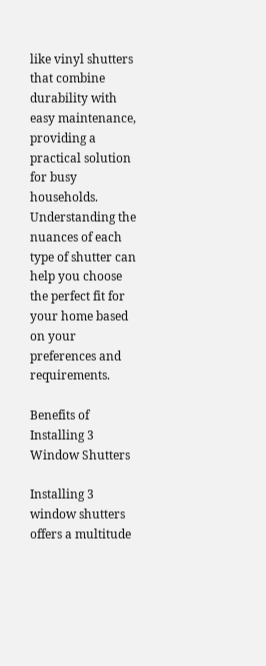like vinyl shutters that combine durability with easy maintenance, providing a practical solution for busy households. Understanding the nuances of each type of shutter can help you choose the perfect fit for your home based on your preferences and requirements.

Benefits of Installing 3 Window Shutters

Installing 3 window shutters offers a multitude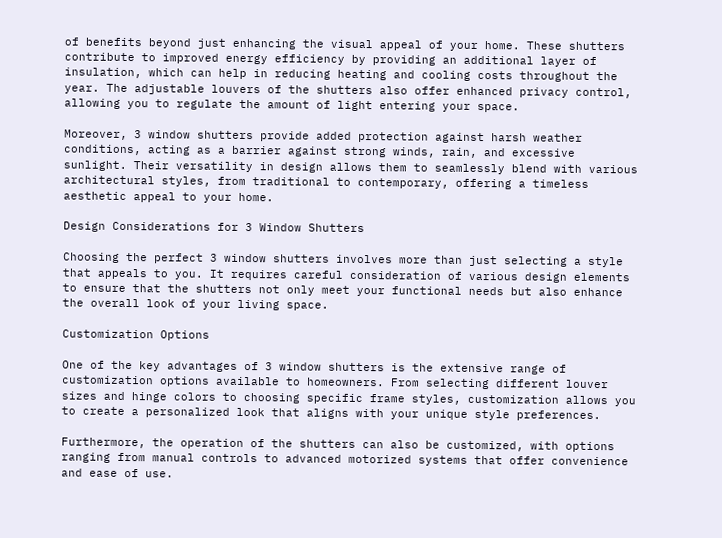of benefits beyond just enhancing the visual appeal of your home. These shutters contribute to improved energy efficiency by providing an additional layer of insulation, which can help in reducing heating and cooling costs throughout the year. The adjustable louvers of the shutters also offer enhanced privacy control, allowing you to regulate the amount of light entering your space.

Moreover, 3 window shutters provide added protection against harsh weather conditions, acting as a barrier against strong winds, rain, and excessive sunlight. Their versatility in design allows them to seamlessly blend with various architectural styles, from traditional to contemporary, offering a timeless aesthetic appeal to your home.

Design Considerations for 3 Window Shutters

Choosing the perfect 3 window shutters involves more than just selecting a style that appeals to you. It requires careful consideration of various design elements to ensure that the shutters not only meet your functional needs but also enhance the overall look of your living space.

Customization Options

One of the key advantages of 3 window shutters is the extensive range of customization options available to homeowners. From selecting different louver sizes and hinge colors to choosing specific frame styles, customization allows you to create a personalized look that aligns with your unique style preferences.

Furthermore, the operation of the shutters can also be customized, with options ranging from manual controls to advanced motorized systems that offer convenience and ease of use.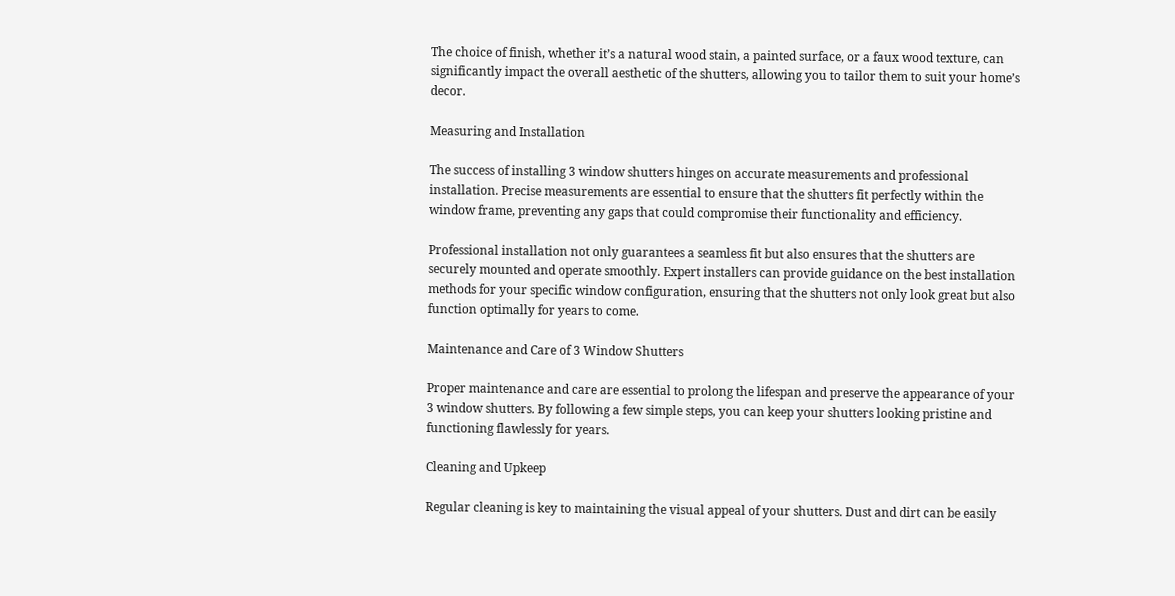The choice of finish, whether it’s a natural wood stain, a painted surface, or a faux wood texture, can significantly impact the overall aesthetic of the shutters, allowing you to tailor them to suit your home’s decor.

Measuring and Installation

The success of installing 3 window shutters hinges on accurate measurements and professional installation. Precise measurements are essential to ensure that the shutters fit perfectly within the window frame, preventing any gaps that could compromise their functionality and efficiency.

Professional installation not only guarantees a seamless fit but also ensures that the shutters are securely mounted and operate smoothly. Expert installers can provide guidance on the best installation methods for your specific window configuration, ensuring that the shutters not only look great but also function optimally for years to come.

Maintenance and Care of 3 Window Shutters

Proper maintenance and care are essential to prolong the lifespan and preserve the appearance of your 3 window shutters. By following a few simple steps, you can keep your shutters looking pristine and functioning flawlessly for years.

Cleaning and Upkeep

Regular cleaning is key to maintaining the visual appeal of your shutters. Dust and dirt can be easily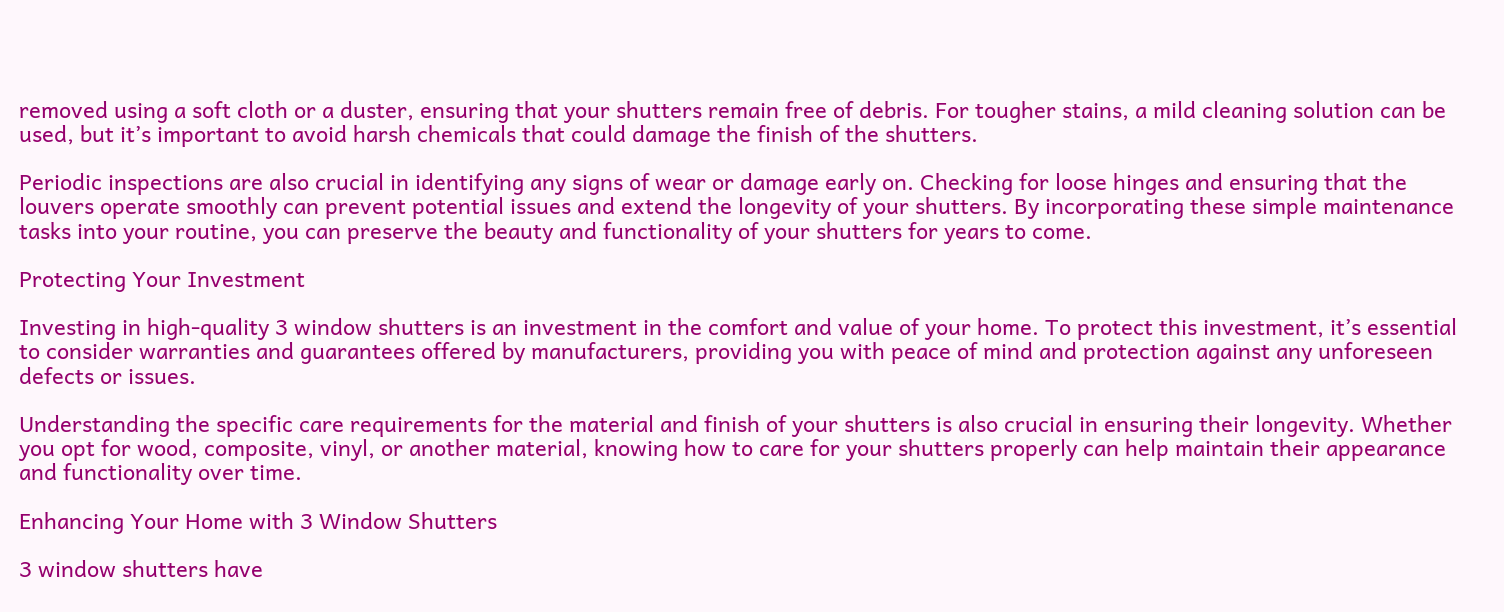removed using a soft cloth or a duster, ensuring that your shutters remain free of debris. For tougher stains, a mild cleaning solution can be used, but it’s important to avoid harsh chemicals that could damage the finish of the shutters.

Periodic inspections are also crucial in identifying any signs of wear or damage early on. Checking for loose hinges and ensuring that the louvers operate smoothly can prevent potential issues and extend the longevity of your shutters. By incorporating these simple maintenance tasks into your routine, you can preserve the beauty and functionality of your shutters for years to come.

Protecting Your Investment

Investing in high-quality 3 window shutters is an investment in the comfort and value of your home. To protect this investment, it’s essential to consider warranties and guarantees offered by manufacturers, providing you with peace of mind and protection against any unforeseen defects or issues.

Understanding the specific care requirements for the material and finish of your shutters is also crucial in ensuring their longevity. Whether you opt for wood, composite, vinyl, or another material, knowing how to care for your shutters properly can help maintain their appearance and functionality over time.

Enhancing Your Home with 3 Window Shutters

3 window shutters have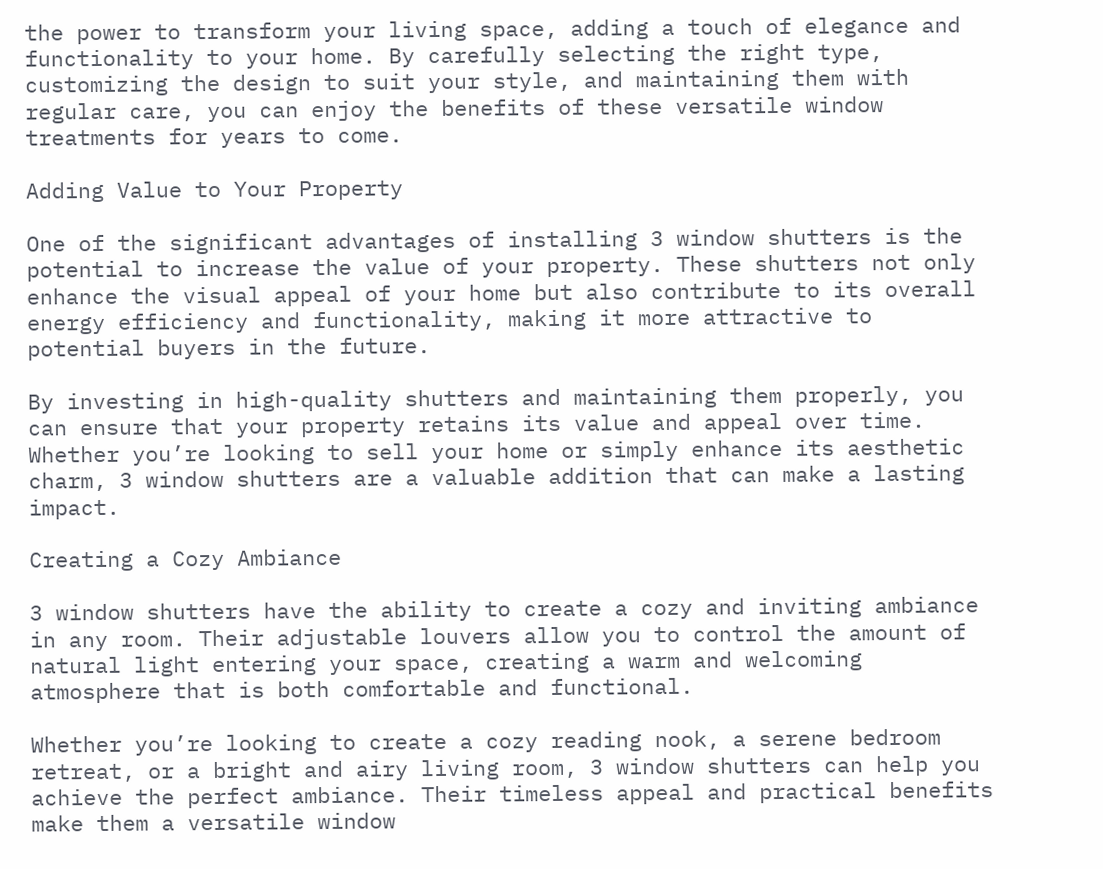the power to transform your living space, adding a touch of elegance and functionality to your home. By carefully selecting the right type, customizing the design to suit your style, and maintaining them with regular care, you can enjoy the benefits of these versatile window treatments for years to come.

Adding Value to Your Property

One of the significant advantages of installing 3 window shutters is the potential to increase the value of your property. These shutters not only enhance the visual appeal of your home but also contribute to its overall energy efficiency and functionality, making it more attractive to potential buyers in the future.

By investing in high-quality shutters and maintaining them properly, you can ensure that your property retains its value and appeal over time. Whether you’re looking to sell your home or simply enhance its aesthetic charm, 3 window shutters are a valuable addition that can make a lasting impact.

Creating a Cozy Ambiance

3 window shutters have the ability to create a cozy and inviting ambiance in any room. Their adjustable louvers allow you to control the amount of natural light entering your space, creating a warm and welcoming atmosphere that is both comfortable and functional.

Whether you’re looking to create a cozy reading nook, a serene bedroom retreat, or a bright and airy living room, 3 window shutters can help you achieve the perfect ambiance. Their timeless appeal and practical benefits make them a versatile window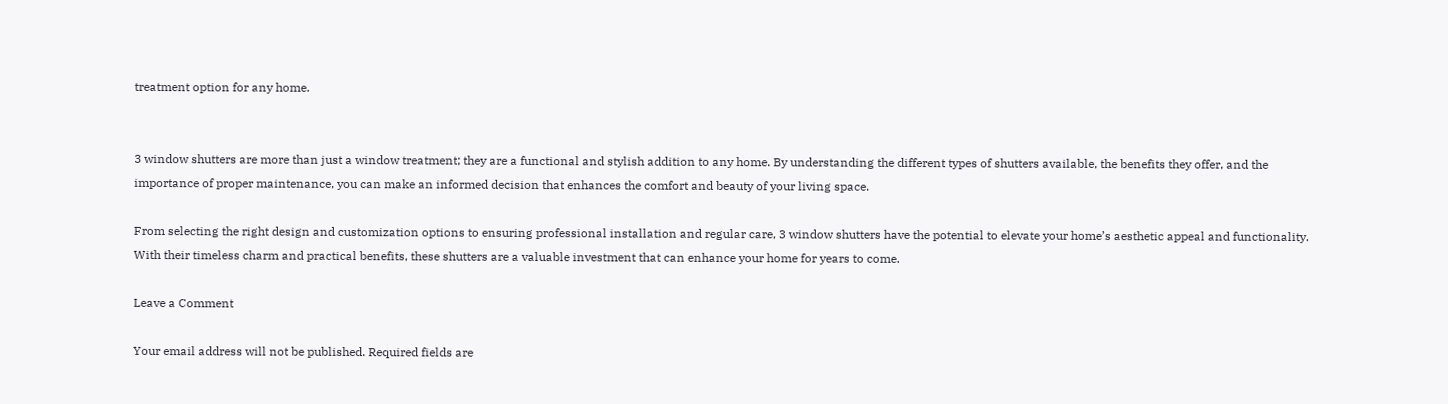treatment option for any home.


3 window shutters are more than just a window treatment; they are a functional and stylish addition to any home. By understanding the different types of shutters available, the benefits they offer, and the importance of proper maintenance, you can make an informed decision that enhances the comfort and beauty of your living space.

From selecting the right design and customization options to ensuring professional installation and regular care, 3 window shutters have the potential to elevate your home’s aesthetic appeal and functionality. With their timeless charm and practical benefits, these shutters are a valuable investment that can enhance your home for years to come.

Leave a Comment

Your email address will not be published. Required fields are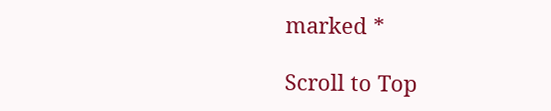marked *

Scroll to Top